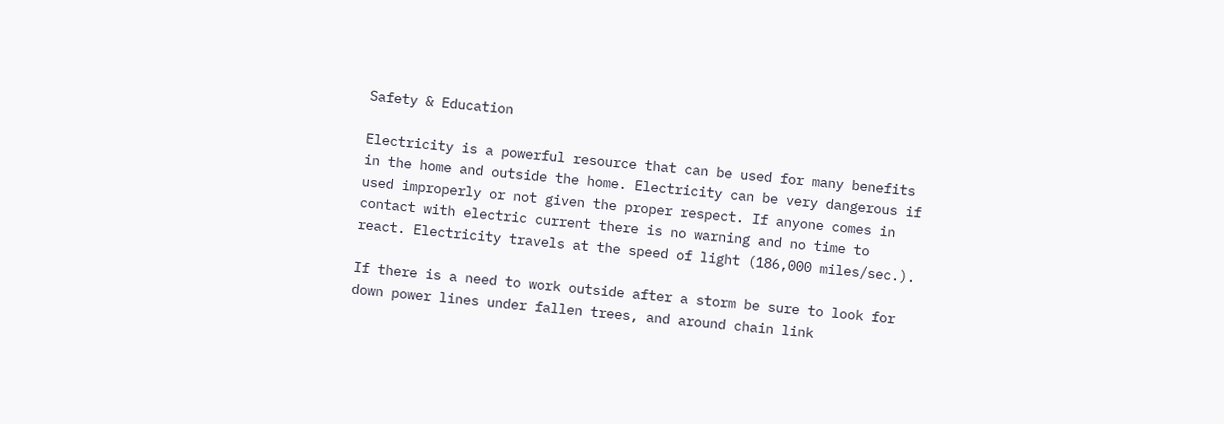Safety & Education

Electricity is a powerful resource that can be used for many benefits in the home and outside the home. Electricity can be very dangerous if used improperly or not given the proper respect. If anyone comes in contact with electric current there is no warning and no time to react. Electricity travels at the speed of light (186,000 miles/sec.).

If there is a need to work outside after a storm be sure to look for down power lines under fallen trees, and around chain link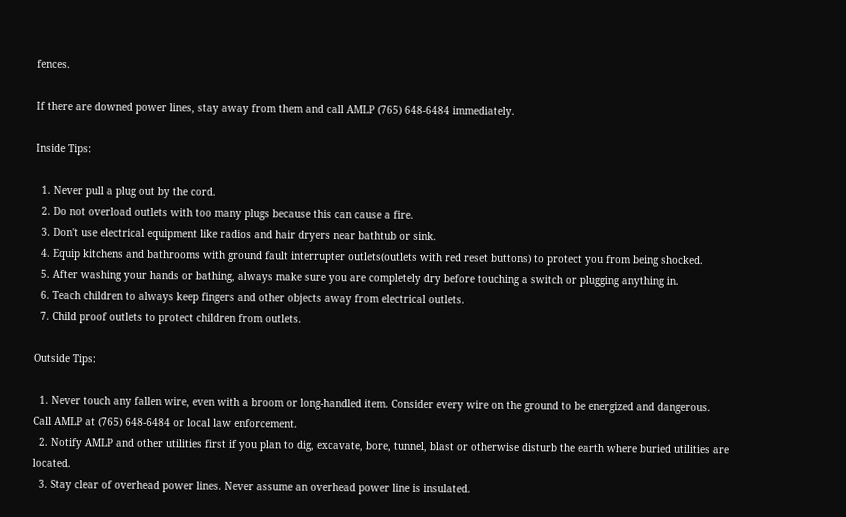fences.

If there are downed power lines, stay away from them and call AMLP (765) 648-6484 immediately.

Inside Tips:

  1. Never pull a plug out by the cord.
  2. Do not overload outlets with too many plugs because this can cause a fire.
  3. Don't use electrical equipment like radios and hair dryers near bathtub or sink.
  4. Equip kitchens and bathrooms with ground fault interrupter outlets(outlets with red reset buttons) to protect you from being shocked.
  5. After washing your hands or bathing, always make sure you are completely dry before touching a switch or plugging anything in.
  6. Teach children to always keep fingers and other objects away from electrical outlets.
  7. Child proof outlets to protect children from outlets.

Outside Tips:

  1. Never touch any fallen wire, even with a broom or long-handled item. Consider every wire on the ground to be energized and dangerous. Call AMLP at (765) 648-6484 or local law enforcement.
  2. Notify AMLP and other utilities first if you plan to dig, excavate, bore, tunnel, blast or otherwise disturb the earth where buried utilities are located.
  3. Stay clear of overhead power lines. Never assume an overhead power line is insulated.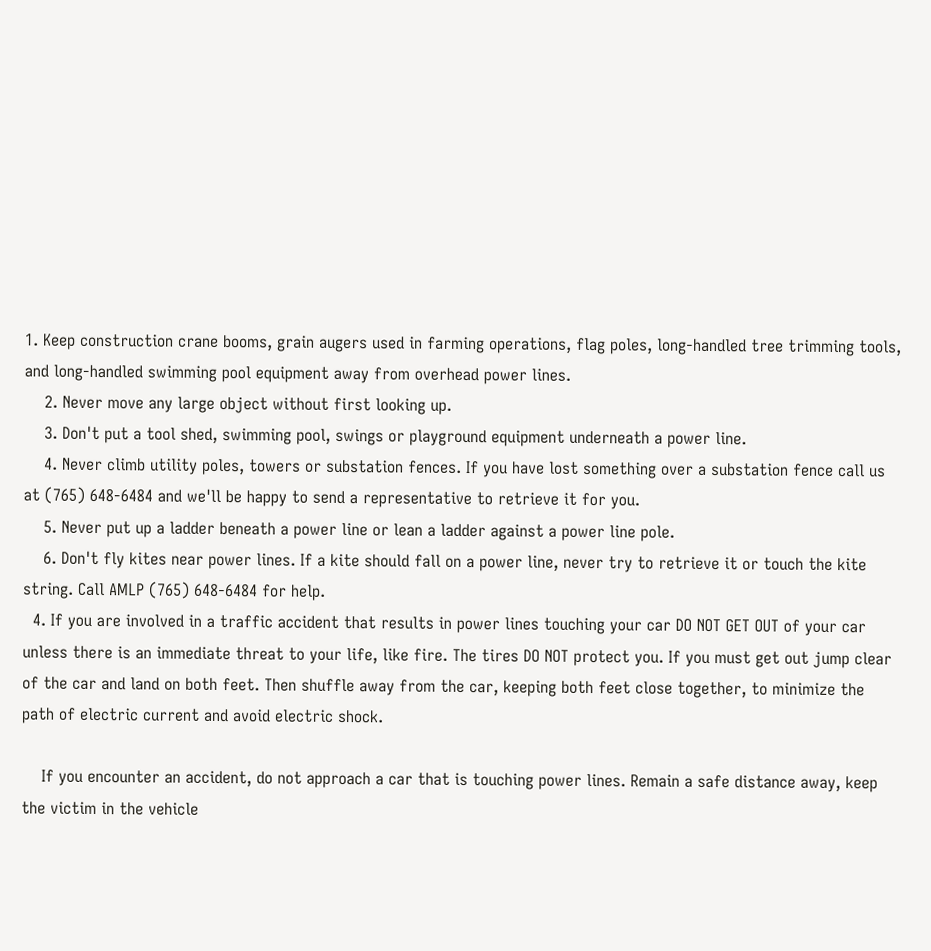1. Keep construction crane booms, grain augers used in farming operations, flag poles, long-handled tree trimming tools, and long-handled swimming pool equipment away from overhead power lines.
    2. Never move any large object without first looking up.
    3. Don't put a tool shed, swimming pool, swings or playground equipment underneath a power line.
    4. Never climb utility poles, towers or substation fences. If you have lost something over a substation fence call us at (765) 648-6484 and we'll be happy to send a representative to retrieve it for you.
    5. Never put up a ladder beneath a power line or lean a ladder against a power line pole.
    6. Don't fly kites near power lines. If a kite should fall on a power line, never try to retrieve it or touch the kite string. Call AMLP (765) 648-6484 for help.
  4. If you are involved in a traffic accident that results in power lines touching your car DO NOT GET OUT of your car unless there is an immediate threat to your life, like fire. The tires DO NOT protect you. If you must get out jump clear of the car and land on both feet. Then shuffle away from the car, keeping both feet close together, to minimize the path of electric current and avoid electric shock.

    If you encounter an accident, do not approach a car that is touching power lines. Remain a safe distance away, keep the victim in the vehicle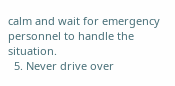calm and wait for emergency personnel to handle the situation.
  5. Never drive over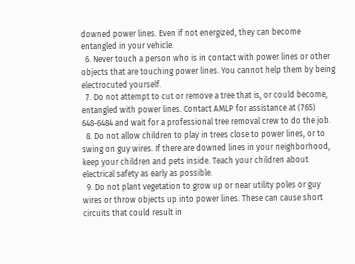downed power lines. Even if not energized, they can become entangled in your vehicle.
  6. Never touch a person who is in contact with power lines or other objects that are touching power lines. You cannot help them by being electrocuted yourself.
  7. Do not attempt to cut or remove a tree that is, or could become, entangled with power lines. Contact AMLP for assistance at (765) 648-6484 and wait for a professional tree removal crew to do the job.
  8. Do not allow children to play in trees close to power lines, or to swing on guy wires. If there are downed lines in your neighborhood, keep your children and pets inside. Teach your children about electrical safety as early as possible.
  9. Do not plant vegetation to grow up or near utility poles or guy wires or throw objects up into power lines. These can cause short circuits that could result in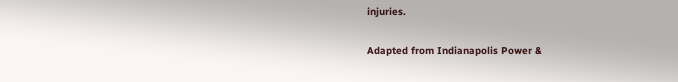injuries.

Adapted from Indianapolis Power &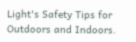Light's Safety Tips for Outdoors and Indoors.